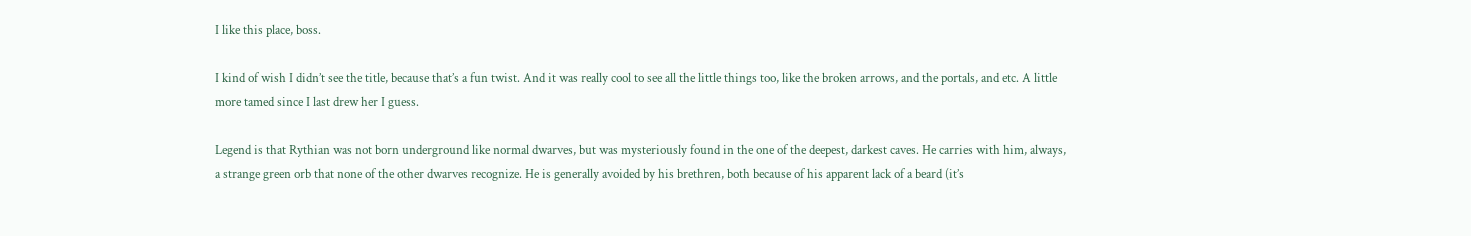I like this place, boss.

I kind of wish I didn’t see the title, because that’s a fun twist. And it was really cool to see all the little things too, like the broken arrows, and the portals, and etc. A little more tamed since I last drew her I guess.

Legend is that Rythian was not born underground like normal dwarves, but was mysteriously found in the one of the deepest, darkest caves. He carries with him, always, a strange green orb that none of the other dwarves recognize. He is generally avoided by his brethren, both because of his apparent lack of a beard (it’s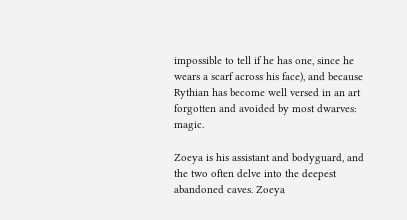impossible to tell if he has one, since he wears a scarf across his face), and because Rythian has become well versed in an art forgotten and avoided by most dwarves: magic.

Zoeya is his assistant and bodyguard, and the two often delve into the deepest abandoned caves. Zoeya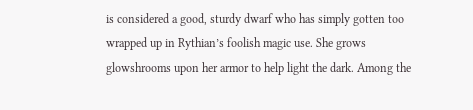is considered a good, sturdy dwarf who has simply gotten too wrapped up in Rythian’s foolish magic use. She grows glowshrooms upon her armor to help light the dark. Among the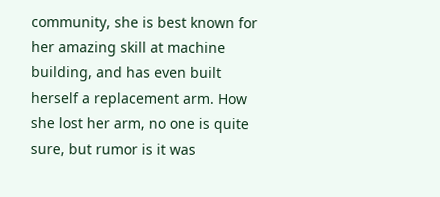community, she is best known for her amazing skill at machine building, and has even built herself a replacement arm. How she lost her arm, no one is quite sure, but rumor is it was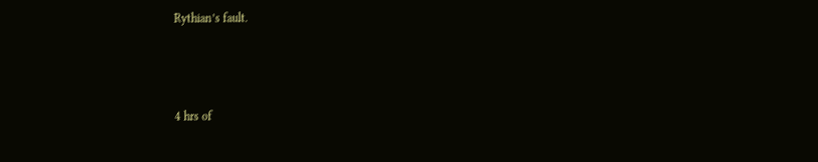Rythian’s fault.



4 hrs of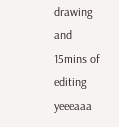drawing and 15mins of editing yeeeaaa